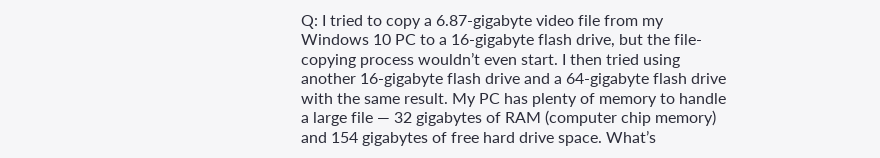Q: I tried to copy a 6.87-gigabyte video file from my Windows 10 PC to a 16-gigabyte flash drive, but the file-copying process wouldn’t even start. I then tried using another 16-gigabyte flash drive and a 64-gigabyte flash drive with the same result. My PC has plenty of memory to handle a large file — 32 gigabytes of RAM (computer chip memory) and 154 gigabytes of free hard drive space. What’s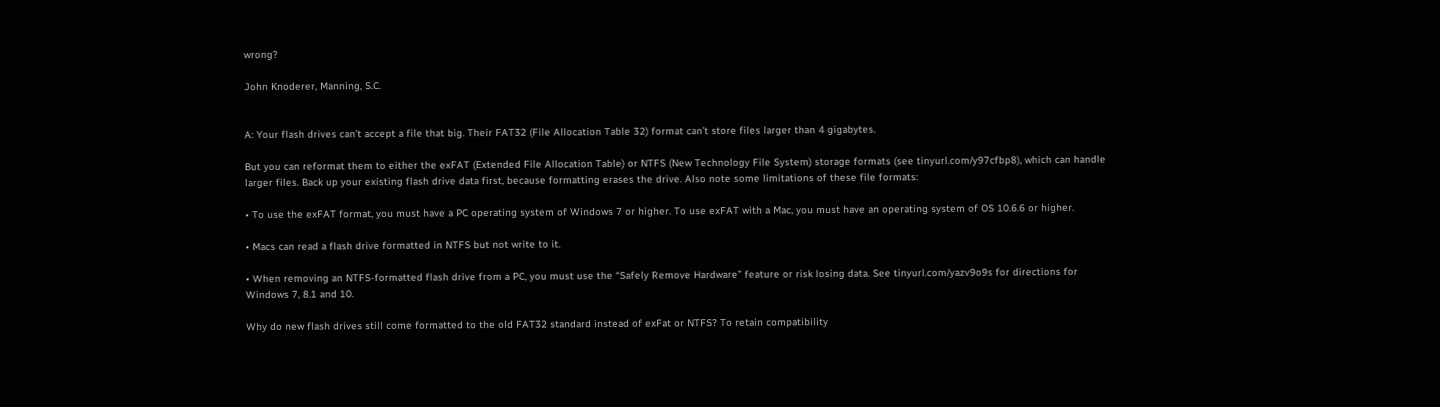wrong?

John Knoderer, Manning, S.C.


A: Your flash drives can’t accept a file that big. Their FAT32 (File Allocation Table 32) format can’t store files larger than 4 gigabytes.

But you can reformat them to either the exFAT (Extended File Allocation Table) or NTFS (New Technology File System) storage formats (see tinyurl.com/y97cfbp8), which can handle larger files. Back up your existing flash drive data first, because formatting erases the drive. Also note some limitations of these file formats:

• To use the exFAT format, you must have a PC operating system of Windows 7 or higher. To use exFAT with a Mac, you must have an operating system of OS 10.6.6 or higher.

• Macs can read a flash drive formatted in NTFS but not write to it.

• When removing an NTFS-formatted flash drive from a PC, you must use the “Safely Remove Hardware” feature or risk losing data. See tinyurl.com/yazv9o9s for directions for Windows 7, 8.1 and 10.

Why do new flash drives still come formatted to the old FAT32 standard instead of exFat or NTFS? To retain compatibility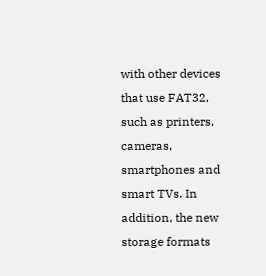with other devices that use FAT32, such as printers, cameras, smartphones and smart TVs. In addition, the new storage formats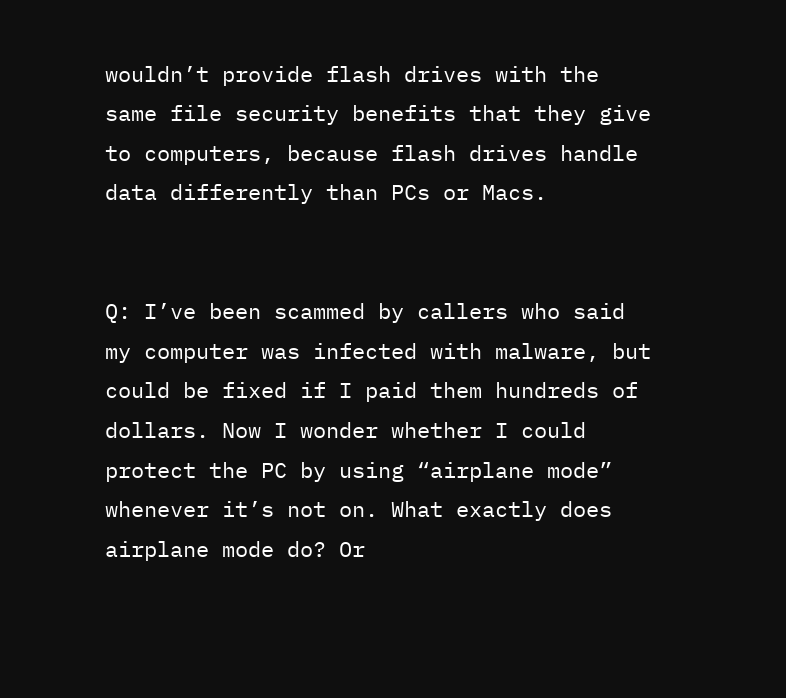wouldn’t provide flash drives with the same file security benefits that they give to computers, because flash drives handle data differently than PCs or Macs.


Q: I’ve been scammed by callers who said my computer was infected with malware, but could be fixed if I paid them hundreds of dollars. Now I wonder whether I could protect the PC by using “airplane mode” whenever it’s not on. What exactly does airplane mode do? Or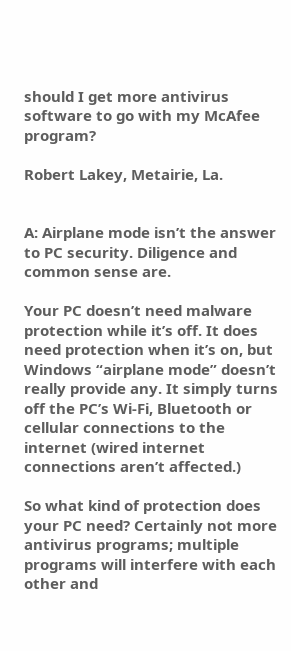should I get more antivirus software to go with my McAfee program?

Robert Lakey, Metairie, La.


A: Airplane mode isn’t the answer to PC security. Diligence and common sense are.

Your PC doesn’t need malware protection while it’s off. It does need protection when it’s on, but Windows “airplane mode” doesn’t really provide any. It simply turns off the PC’s Wi-Fi, Bluetooth or cellular connections to the internet (wired internet connections aren’t affected.)

So what kind of protection does your PC need? Certainly not more antivirus programs; multiple programs will interfere with each other and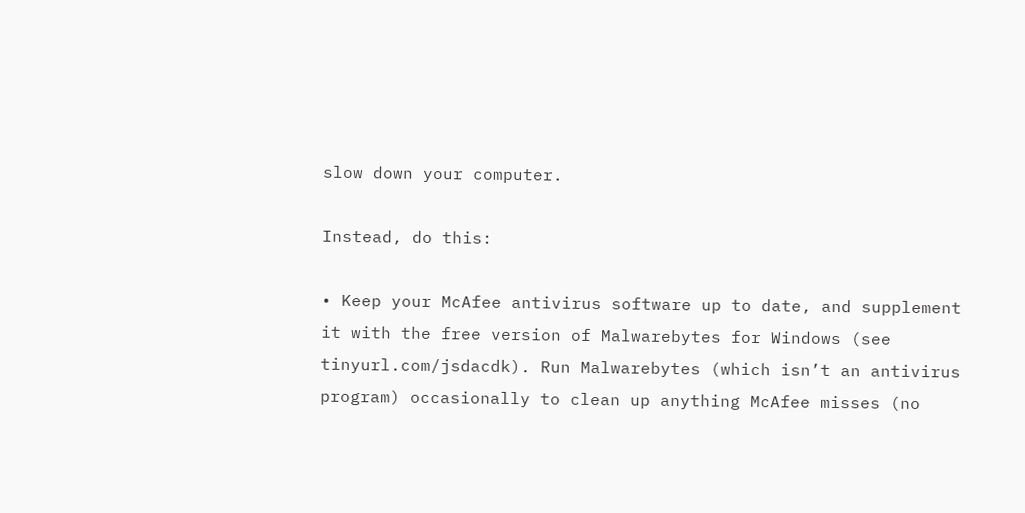slow down your computer.

Instead, do this:

• Keep your McAfee antivirus software up to date, and supplement it with the free version of Malwarebytes for Windows (see tinyurl.com/jsdacdk). Run Malwarebytes (which isn’t an antivirus program) occasionally to clean up anything McAfee misses (no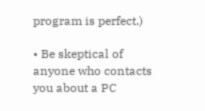program is perfect.)

• Be skeptical of anyone who contacts you about a PC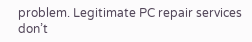problem. Legitimate PC repair services don’t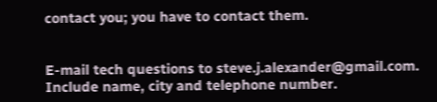contact you; you have to contact them.


E-mail tech questions to steve.j.alexander@gmail.com. Include name, city and telephone number.